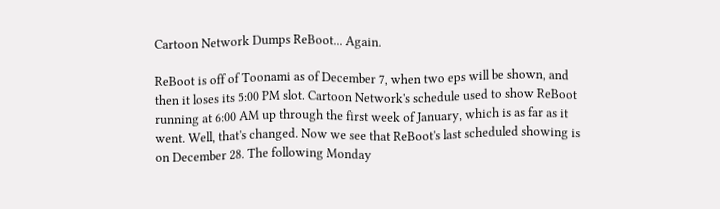Cartoon Network Dumps ReBoot... Again.

ReBoot is off of Toonami as of December 7, when two eps will be shown, and then it loses its 5:00 PM slot. Cartoon Network's schedule used to show ReBoot running at 6:00 AM up through the first week of January, which is as far as it went. Well, that's changed. Now we see that ReBoot's last scheduled showing is on December 28. The following Monday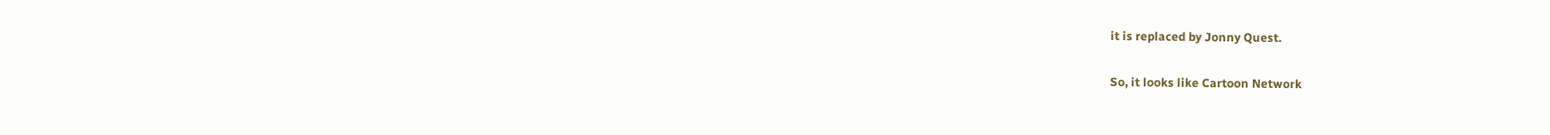it is replaced by Jonny Quest.

So, it looks like Cartoon Network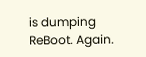is dumping ReBoot. Again.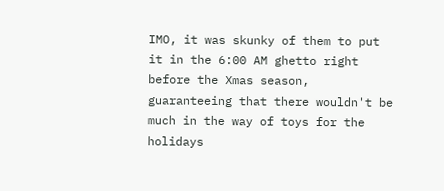IMO, it was skunky of them to put it in the 6:00 AM ghetto right before the Xmas season, guaranteeing that there wouldn't be much in the way of toys for the holidays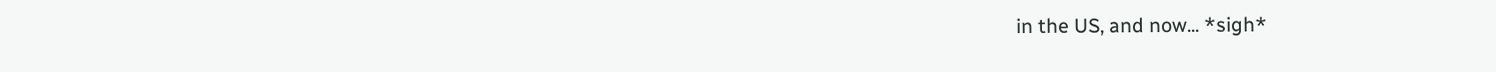in the US, and now... *sigh*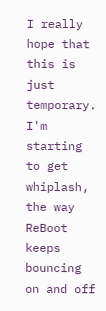I really hope that this is just temporary. I'm starting to get whiplash, the way ReBoot keeps bouncing on and off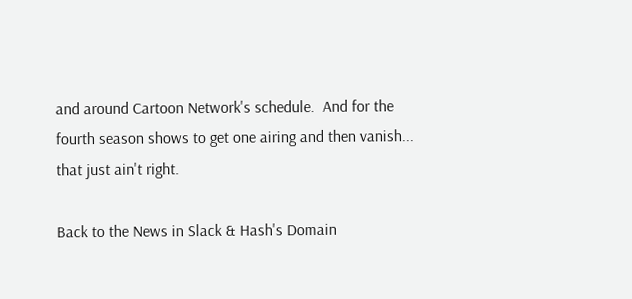and around Cartoon Network's schedule.  And for the fourth season shows to get one airing and then vanish... that just ain't right.

Back to the News in Slack & Hash's Domain